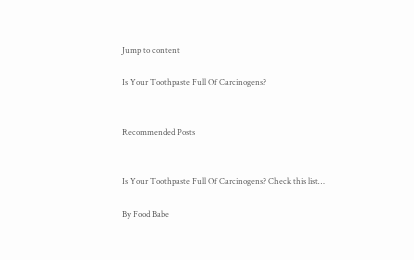Jump to content

Is Your Toothpaste Full Of Carcinogens?


Recommended Posts


Is Your Toothpaste Full Of Carcinogens? Check this list…

By Food Babe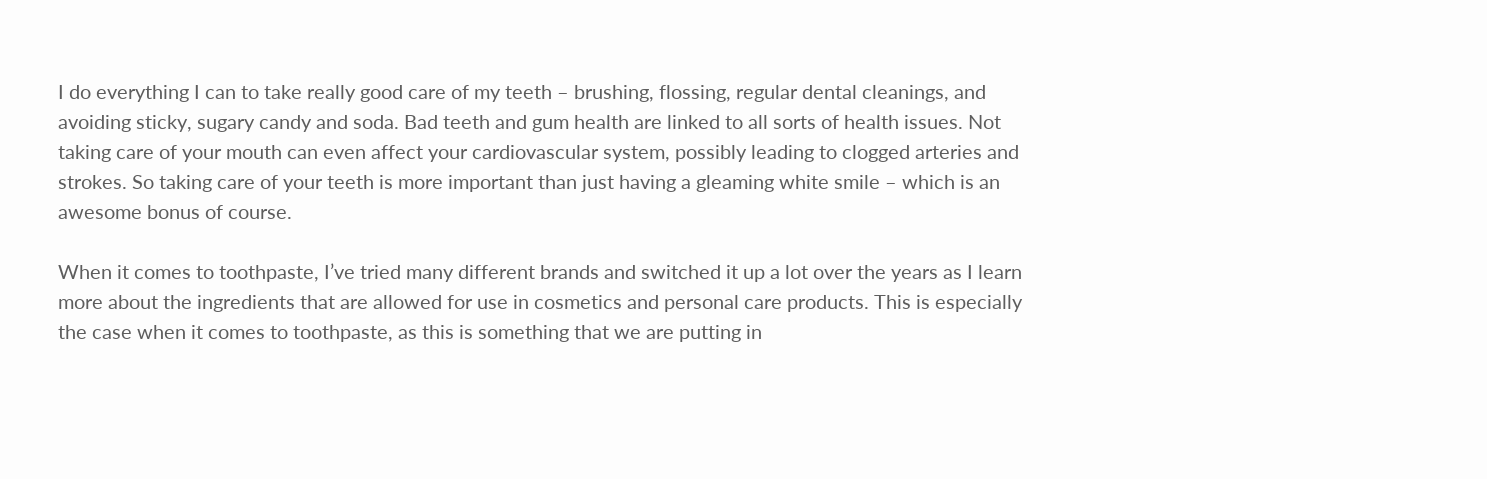I do everything I can to take really good care of my teeth – brushing, flossing, regular dental cleanings, and avoiding sticky, sugary candy and soda. Bad teeth and gum health are linked to all sorts of health issues. Not taking care of your mouth can even affect your cardiovascular system, possibly leading to clogged arteries and strokes. So taking care of your teeth is more important than just having a gleaming white smile – which is an awesome bonus of course.

When it comes to toothpaste, I’ve tried many different brands and switched it up a lot over the years as I learn more about the ingredients that are allowed for use in cosmetics and personal care products. This is especially the case when it comes to toothpaste, as this is something that we are putting in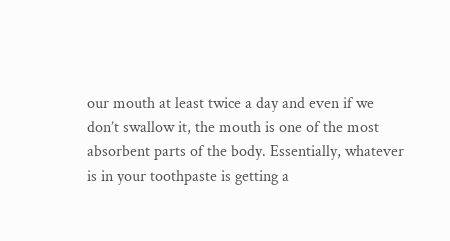our mouth at least twice a day and even if we don’t swallow it, the mouth is one of the most absorbent parts of the body. Essentially, whatever is in your toothpaste is getting a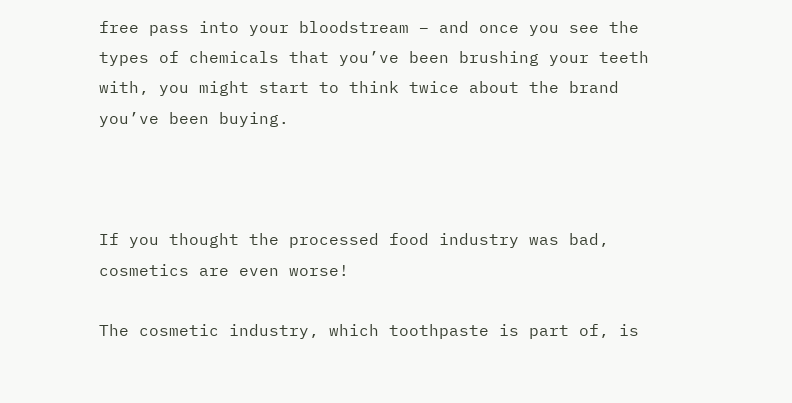free pass into your bloodstream – and once you see the types of chemicals that you’ve been brushing your teeth with, you might start to think twice about the brand you’ve been buying.



If you thought the processed food industry was bad, cosmetics are even worse!

The cosmetic industry, which toothpaste is part of, is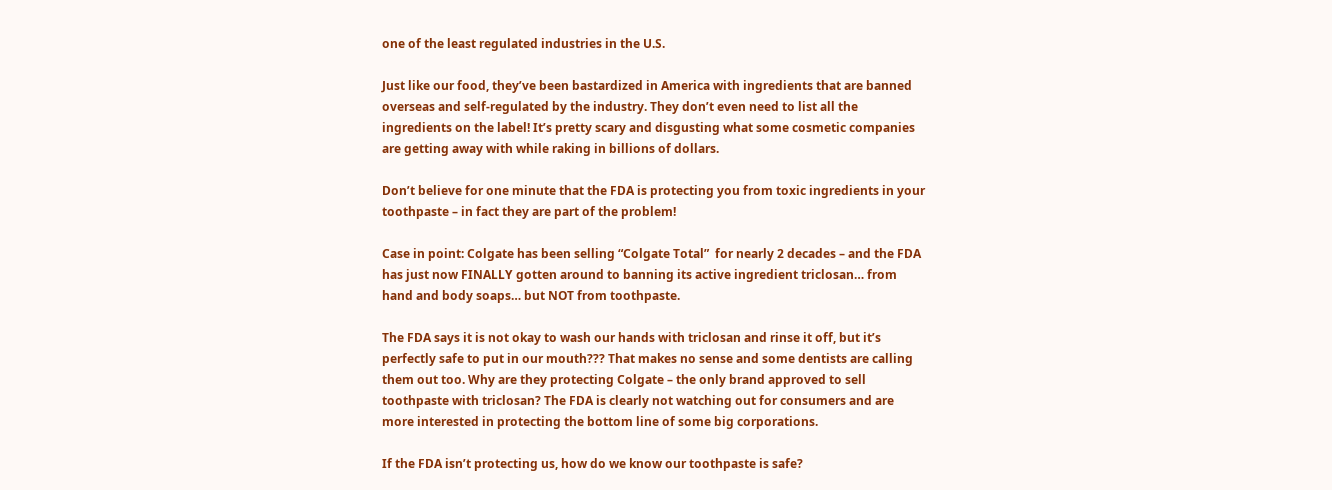one of the least regulated industries in the U.S.

Just like our food, they’ve been bastardized in America with ingredients that are banned overseas and self-regulated by the industry. They don’t even need to list all the ingredients on the label! It’s pretty scary and disgusting what some cosmetic companies are getting away with while raking in billions of dollars.

Don’t believe for one minute that the FDA is protecting you from toxic ingredients in your toothpaste – in fact they are part of the problem!

Case in point: Colgate has been selling “Colgate Total”  for nearly 2 decades – and the FDA has just now FINALLY gotten around to banning its active ingredient triclosan… from hand and body soaps… but NOT from toothpaste.

The FDA says it is not okay to wash our hands with triclosan and rinse it off, but it’s perfectly safe to put in our mouth??? That makes no sense and some dentists are calling them out too. Why are they protecting Colgate – the only brand approved to sell toothpaste with triclosan? The FDA is clearly not watching out for consumers and are more interested in protecting the bottom line of some big corporations.

If the FDA isn’t protecting us, how do we know our toothpaste is safe?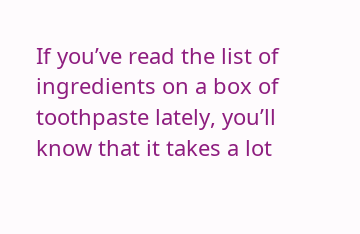If you’ve read the list of ingredients on a box of toothpaste lately, you’ll know that it takes a lot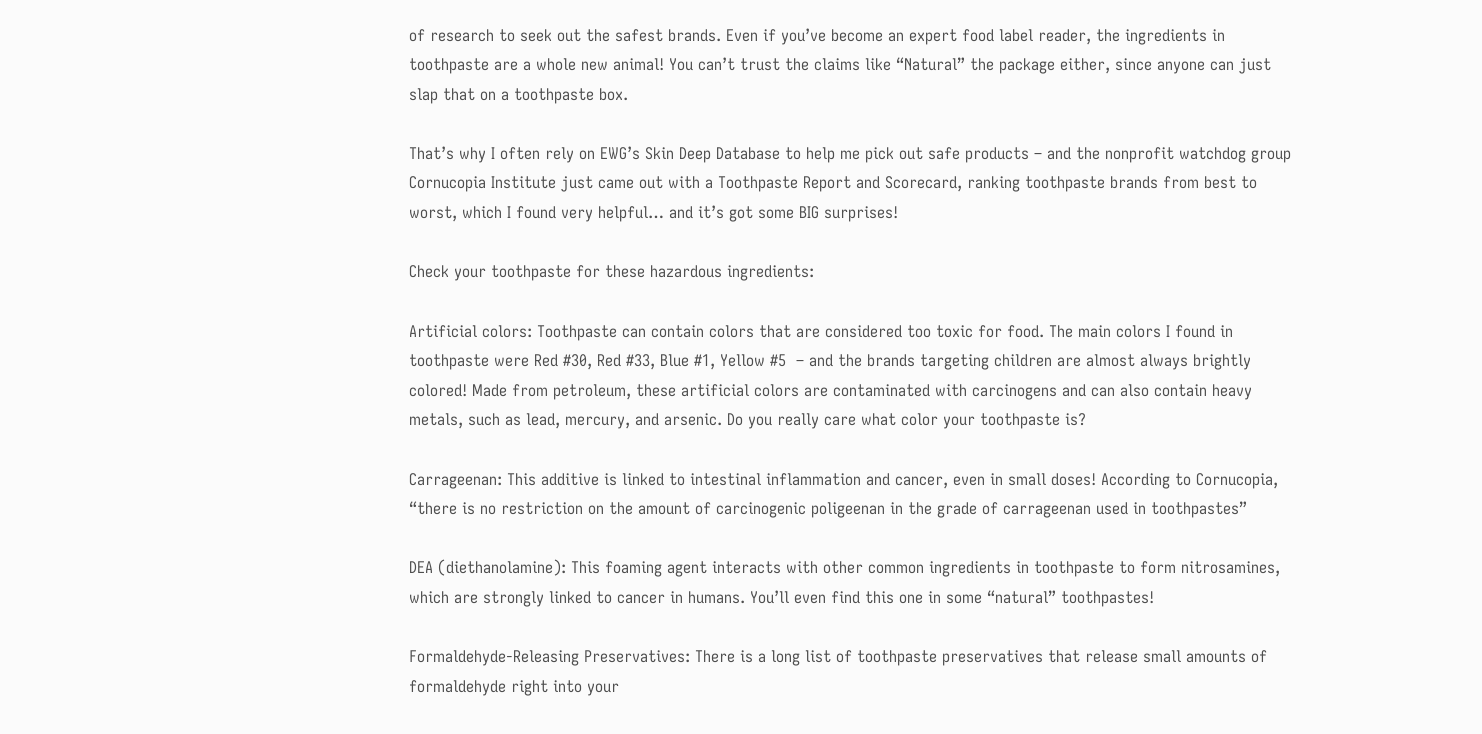of research to seek out the safest brands. Even if you’ve become an expert food label reader, the ingredients in toothpaste are a whole new animal! You can’t trust the claims like “Natural” the package either, since anyone can just slap that on a toothpaste box.

That’s why I often rely on EWG’s Skin Deep Database to help me pick out safe products – and the nonprofit watchdog group Cornucopia Institute just came out with a Toothpaste Report and Scorecard, ranking toothpaste brands from best to worst, which I found very helpful… and it’s got some BIG surprises!

Check your toothpaste for these hazardous ingredients:

Artificial colors: Toothpaste can contain colors that are considered too toxic for food. The main colors I found in toothpaste were Red #30, Red #33, Blue #1, Yellow #5  – and the brands targeting children are almost always brightly colored! Made from petroleum, these artificial colors are contaminated with carcinogens and can also contain heavy metals, such as lead, mercury, and arsenic. Do you really care what color your toothpaste is?

Carrageenan: This additive is linked to intestinal inflammation and cancer, even in small doses! According to Cornucopia, “there is no restriction on the amount of carcinogenic poligeenan in the grade of carrageenan used in toothpastes”

DEA (diethanolamine): This foaming agent interacts with other common ingredients in toothpaste to form nitrosamines, which are strongly linked to cancer in humans. You’ll even find this one in some “natural” toothpastes!

Formaldehyde-Releasing Preservatives: There is a long list of toothpaste preservatives that release small amounts of formaldehyde right into your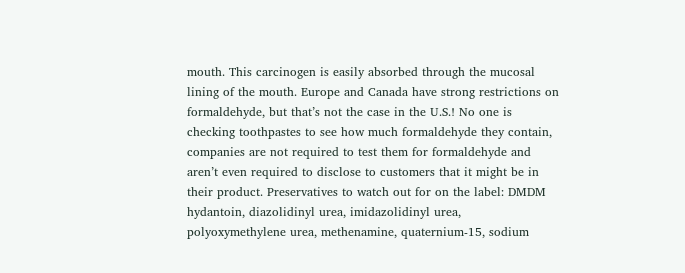mouth. This carcinogen is easily absorbed through the mucosal lining of the mouth. Europe and Canada have strong restrictions on formaldehyde, but that’s not the case in the U.S.! No one is checking toothpastes to see how much formaldehyde they contain, companies are not required to test them for formaldehyde and aren’t even required to disclose to customers that it might be in their product. Preservatives to watch out for on the label: DMDM hydantoin, diazolidinyl urea, imidazolidinyl urea, polyoxymethylene urea, methenamine, quaternium-15, sodium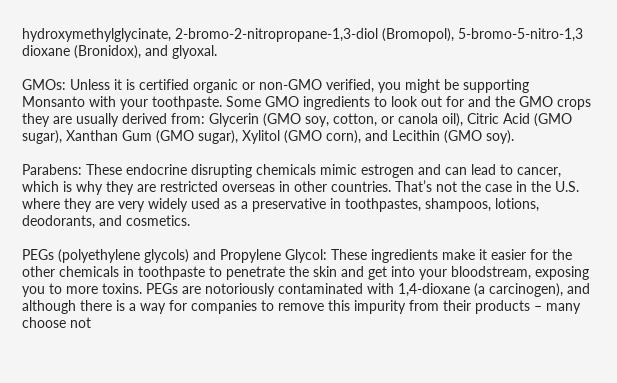hydroxymethylglycinate, 2-bromo-2-nitropropane-1,3-diol (Bromopol), 5-bromo-5-nitro-1,3 dioxane (Bronidox), and glyoxal.

GMOs: Unless it is certified organic or non-GMO verified, you might be supporting Monsanto with your toothpaste. Some GMO ingredients to look out for and the GMO crops they are usually derived from: Glycerin (GMO soy, cotton, or canola oil), Citric Acid (GMO sugar), Xanthan Gum (GMO sugar), Xylitol (GMO corn), and Lecithin (GMO soy).

Parabens: These endocrine disrupting chemicals mimic estrogen and can lead to cancer, which is why they are restricted overseas in other countries. That’s not the case in the U.S. where they are very widely used as a preservative in toothpastes, shampoos, lotions, deodorants, and cosmetics.

PEGs (polyethylene glycols) and Propylene Glycol: These ingredients make it easier for the other chemicals in toothpaste to penetrate the skin and get into your bloodstream, exposing you to more toxins. PEGs are notoriously contaminated with 1,4-dioxane (a carcinogen), and although there is a way for companies to remove this impurity from their products – many choose not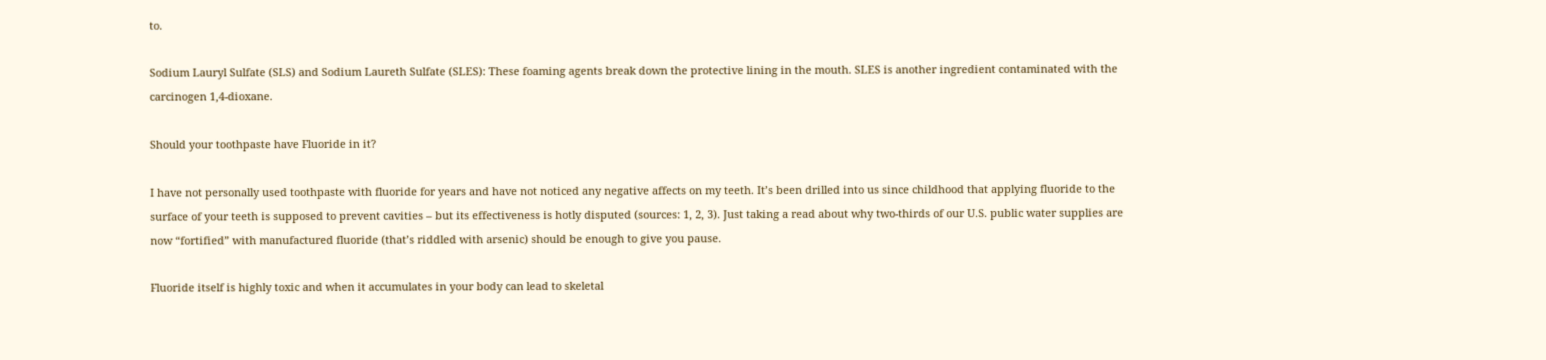to.

Sodium Lauryl Sulfate (SLS) and Sodium Laureth Sulfate (SLES): These foaming agents break down the protective lining in the mouth. SLES is another ingredient contaminated with the carcinogen 1,4-dioxane.

Should your toothpaste have Fluoride in it?

I have not personally used toothpaste with fluoride for years and have not noticed any negative affects on my teeth. It’s been drilled into us since childhood that applying fluoride to the surface of your teeth is supposed to prevent cavities – but its effectiveness is hotly disputed (sources: 1, 2, 3). Just taking a read about why two-thirds of our U.S. public water supplies are now “fortified” with manufactured fluoride (that’s riddled with arsenic) should be enough to give you pause.

Fluoride itself is highly toxic and when it accumulates in your body can lead to skeletal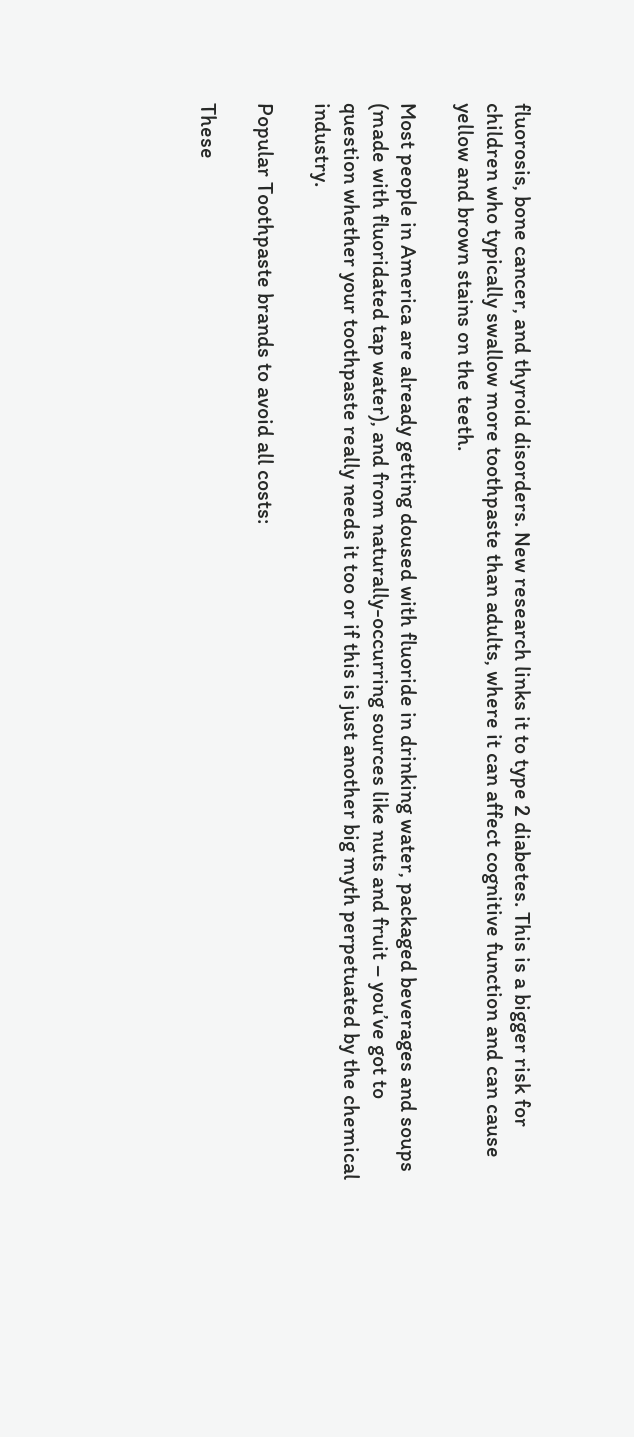fluorosis, bone cancer, and thyroid disorders. New research links it to type 2 diabetes. This is a bigger risk for children who typically swallow more toothpaste than adults, where it can affect cognitive function and can cause yellow and brown stains on the teeth.

Most people in America are already getting doused with fluoride in drinking water, packaged beverages and soups (made with fluoridated tap water), and from naturally-occurring sources like nuts and fruit – you’ve got to question whether your toothpaste really needs it too or if this is just another big myth perpetuated by the chemical industry.

Popular Toothpaste brands to avoid all costs:

These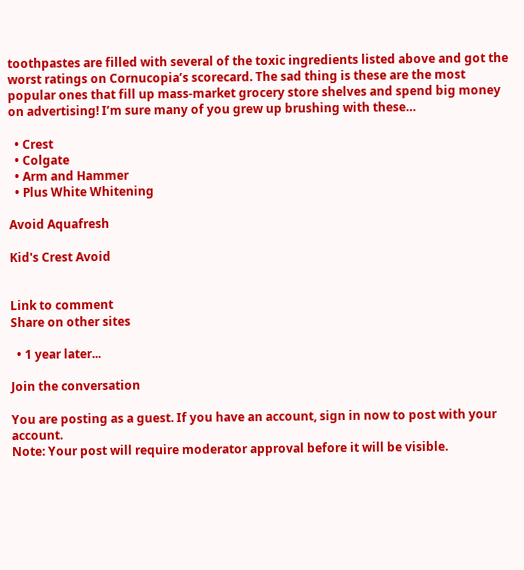toothpastes are filled with several of the toxic ingredients listed above and got the worst ratings on Cornucopia’s scorecard. The sad thing is these are the most popular ones that fill up mass-market grocery store shelves and spend big money on advertising! I’m sure many of you grew up brushing with these…

  • Crest
  • Colgate
  • Arm and Hammer
  • Plus White Whitening

Avoid Aquafresh

Kid's Crest Avoid


Link to comment
Share on other sites

  • 1 year later...

Join the conversation

You are posting as a guest. If you have an account, sign in now to post with your account.
Note: Your post will require moderator approval before it will be visible.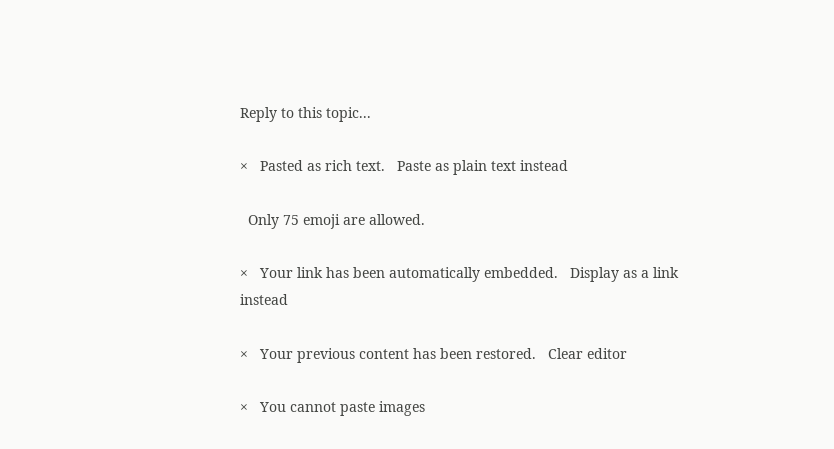Reply to this topic...

×   Pasted as rich text.   Paste as plain text instead

  Only 75 emoji are allowed.

×   Your link has been automatically embedded.   Display as a link instead

×   Your previous content has been restored.   Clear editor

×   You cannot paste images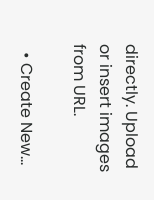directly. Upload or insert images from URL.

  • Create New...